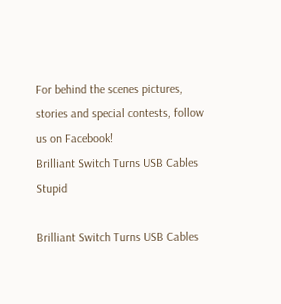For behind the scenes pictures, stories and special contests, follow us on Facebook!
Brilliant Switch Turns USB Cables Stupid

Brilliant Switch Turns USB Cables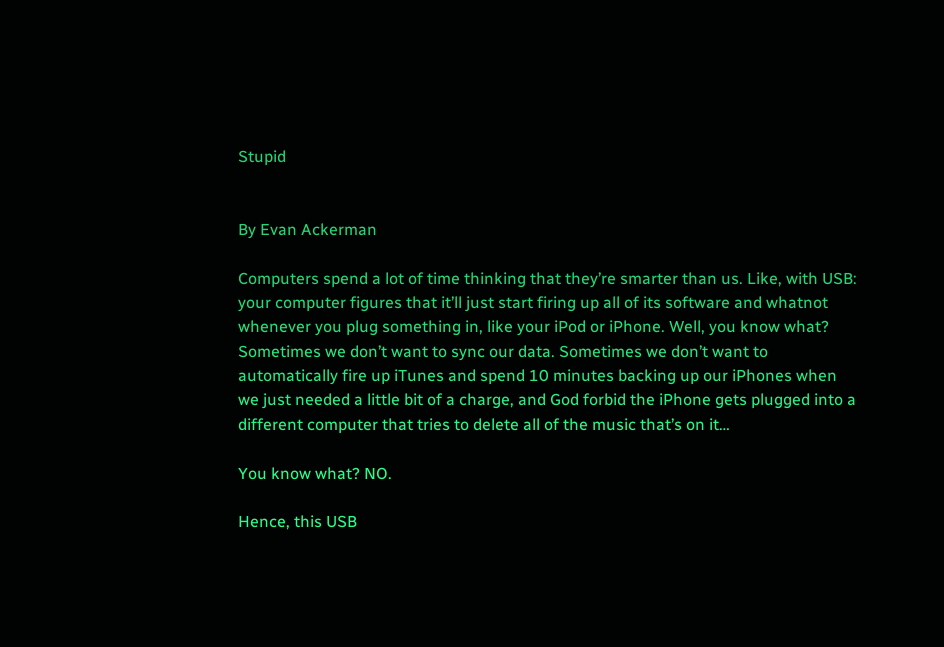Stupid


By Evan Ackerman

Computers spend a lot of time thinking that they’re smarter than us. Like, with USB: your computer figures that it’ll just start firing up all of its software and whatnot whenever you plug something in, like your iPod or iPhone. Well, you know what? Sometimes we don’t want to sync our data. Sometimes we don’t want to automatically fire up iTunes and spend 10 minutes backing up our iPhones when we just needed a little bit of a charge, and God forbid the iPhone gets plugged into a different computer that tries to delete all of the music that’s on it…

You know what? NO.

Hence, this USB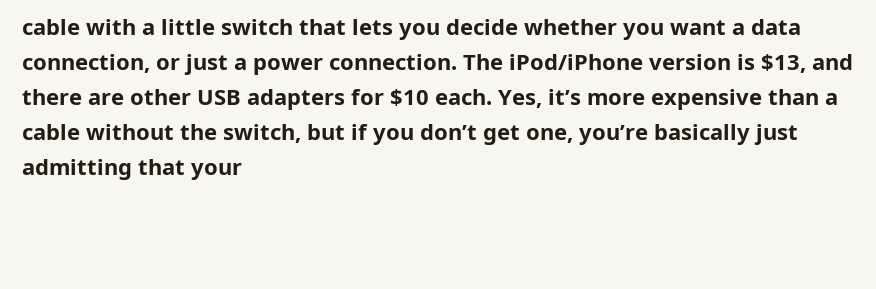cable with a little switch that lets you decide whether you want a data connection, or just a power connection. The iPod/iPhone version is $13, and there are other USB adapters for $10 each. Yes, it’s more expensive than a cable without the switch, but if you don’t get one, you’re basically just admitting that your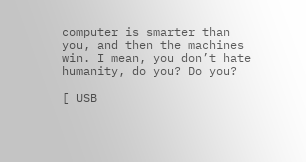computer is smarter than you, and then the machines win. I mean, you don’t hate humanity, do you? Do you?

[ USB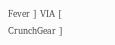Fever ] VIA [ CrunchGear ]